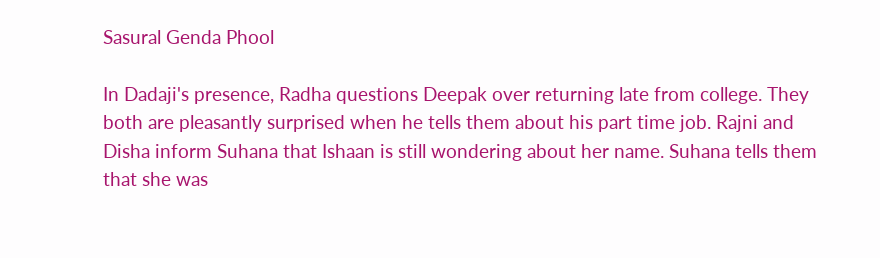Sasural Genda Phool

In Dadaji's presence, Radha questions Deepak over returning late from college. They both are pleasantly surprised when he tells them about his part time job. Rajni and Disha inform Suhana that Ishaan is still wondering about her name. Suhana tells them that she was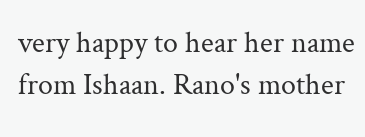very happy to hear her name from Ishaan. Rano's mother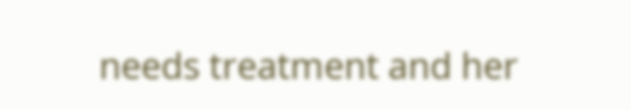needs treatment and her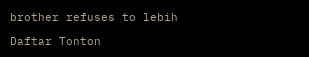brother refuses to lebih

Daftar Tonton